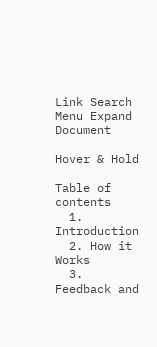Link Search Menu Expand Document

Hover & Hold

Table of contents
  1. Introduction
  2. How it Works
  3. Feedback and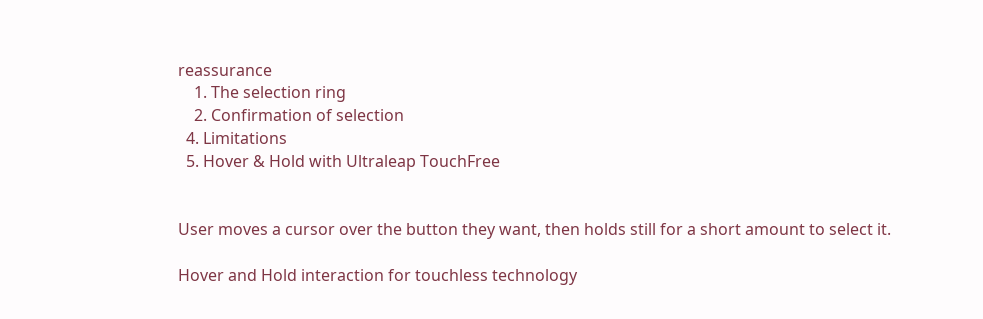reassurance
    1. The selection ring
    2. Confirmation of selection
  4. Limitations
  5. Hover & Hold with Ultraleap TouchFree


User moves a cursor over the button they want, then holds still for a short amount to select it.

Hover and Hold interaction for touchless technology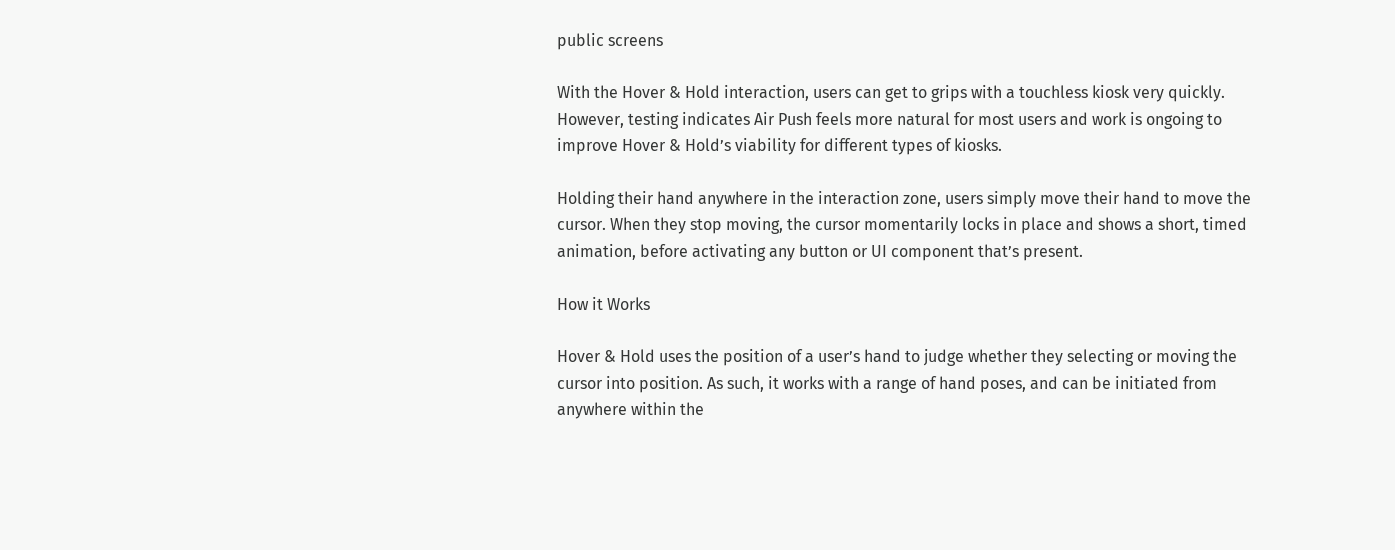public screens

With the Hover & Hold interaction, users can get to grips with a touchless kiosk very quickly. However, testing indicates Air Push feels more natural for most users and work is ongoing to improve Hover & Hold’s viability for different types of kiosks.

Holding their hand anywhere in the interaction zone, users simply move their hand to move the cursor. When they stop moving, the cursor momentarily locks in place and shows a short, timed animation, before activating any button or UI component that’s present.

How it Works

Hover & Hold uses the position of a user’s hand to judge whether they selecting or moving the cursor into position. As such, it works with a range of hand poses, and can be initiated from anywhere within the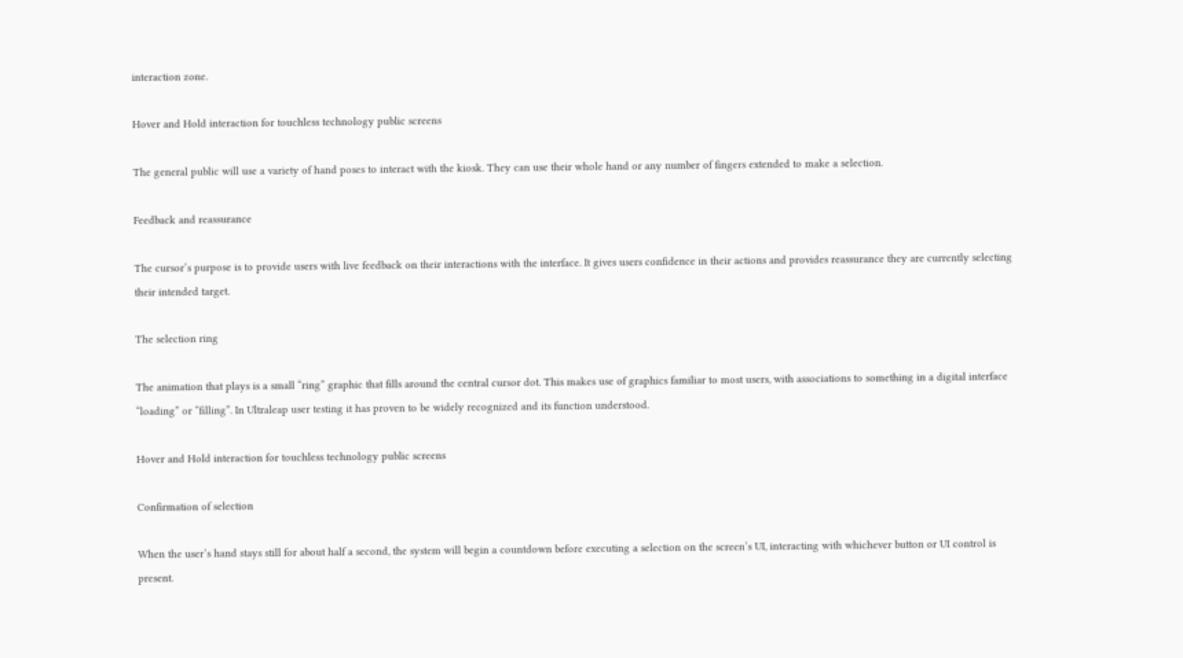interaction zone.

Hover and Hold interaction for touchless technology public screens

The general public will use a variety of hand poses to interact with the kiosk. They can use their whole hand or any number of fingers extended to make a selection.

Feedback and reassurance

The cursor’s purpose is to provide users with live feedback on their interactions with the interface. It gives users confidence in their actions and provides reassurance they are currently selecting their intended target.

The selection ring

The animation that plays is a small “ring” graphic that fills around the central cursor dot. This makes use of graphics familiar to most users, with associations to something in a digital interface “loading” or “filling”. In Ultraleap user testing it has proven to be widely recognized and its function understood.

Hover and Hold interaction for touchless technology public screens

Confirmation of selection

When the user’s hand stays still for about half a second, the system will begin a countdown before executing a selection on the screen’s UI, interacting with whichever button or UI control is present.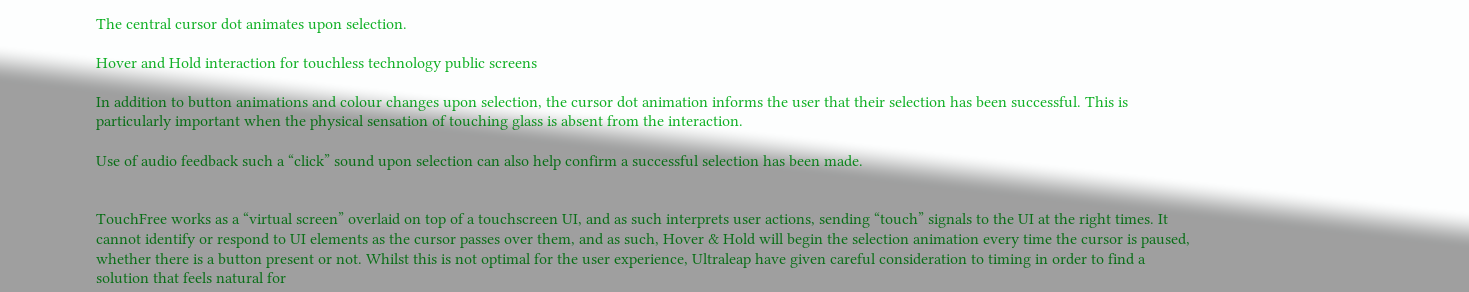The central cursor dot animates upon selection.

Hover and Hold interaction for touchless technology public screens

In addition to button animations and colour changes upon selection, the cursor dot animation informs the user that their selection has been successful. This is particularly important when the physical sensation of touching glass is absent from the interaction.

Use of audio feedback such a “click” sound upon selection can also help confirm a successful selection has been made.


TouchFree works as a “virtual screen” overlaid on top of a touchscreen UI, and as such interprets user actions, sending “touch” signals to the UI at the right times. It cannot identify or respond to UI elements as the cursor passes over them, and as such, Hover & Hold will begin the selection animation every time the cursor is paused, whether there is a button present or not. Whilst this is not optimal for the user experience, Ultraleap have given careful consideration to timing in order to find a solution that feels natural for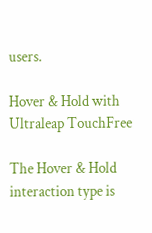users.

Hover & Hold with Ultraleap TouchFree

The Hover & Hold interaction type is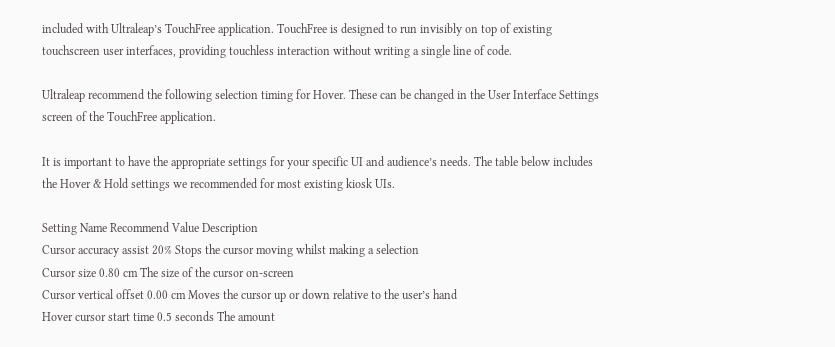included with Ultraleap’s TouchFree application. TouchFree is designed to run invisibly on top of existing touchscreen user interfaces, providing touchless interaction without writing a single line of code.

Ultraleap recommend the following selection timing for Hover. These can be changed in the User Interface Settings screen of the TouchFree application.

It is important to have the appropriate settings for your specific UI and audience’s needs. The table below includes the Hover & Hold settings we recommended for most existing kiosk UIs.

Setting Name Recommend Value Description
Cursor accuracy assist 20% Stops the cursor moving whilst making a selection
Cursor size 0.80 cm The size of the cursor on-screen
Cursor vertical offset 0.00 cm Moves the cursor up or down relative to the user’s hand
Hover cursor start time 0.5 seconds The amount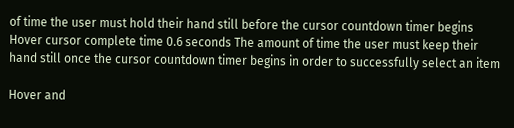of time the user must hold their hand still before the cursor countdown timer begins
Hover cursor complete time 0.6 seconds The amount of time the user must keep their hand still once the cursor countdown timer begins in order to successfully select an item

Hover and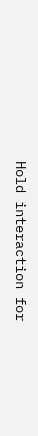Hold interaction for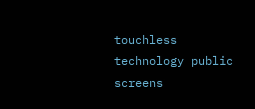touchless technology public screens